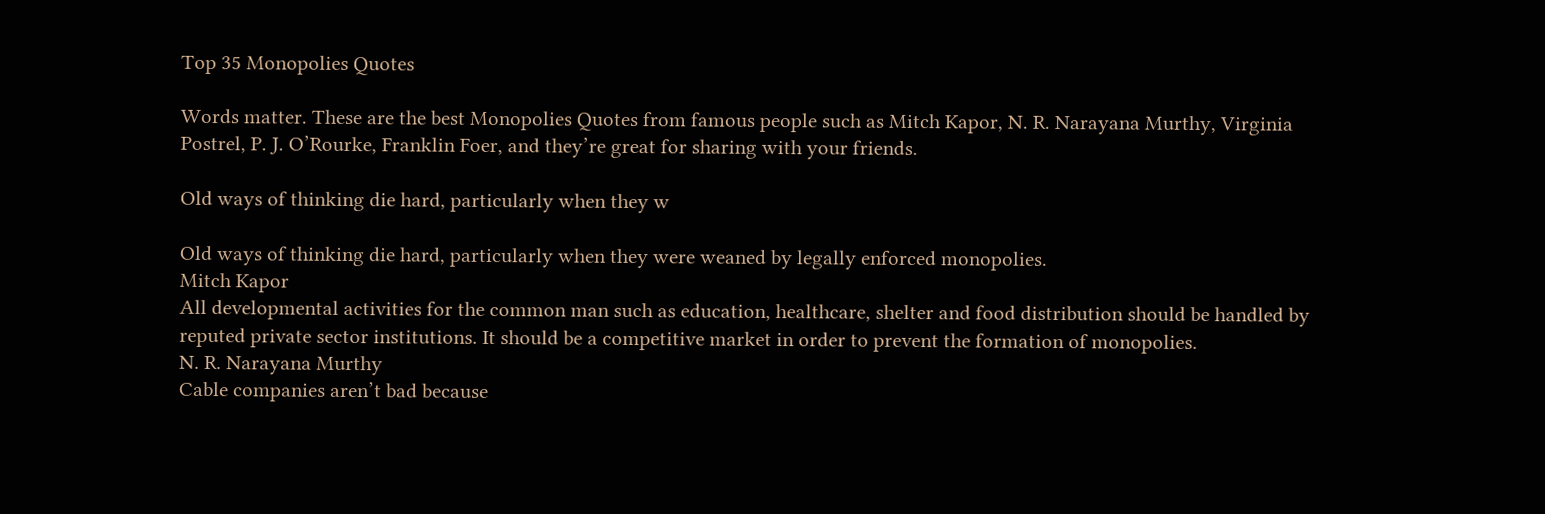Top 35 Monopolies Quotes

Words matter. These are the best Monopolies Quotes from famous people such as Mitch Kapor, N. R. Narayana Murthy, Virginia Postrel, P. J. O’Rourke, Franklin Foer, and they’re great for sharing with your friends.

Old ways of thinking die hard, particularly when they w

Old ways of thinking die hard, particularly when they were weaned by legally enforced monopolies.
Mitch Kapor
All developmental activities for the common man such as education, healthcare, shelter and food distribution should be handled by reputed private sector institutions. It should be a competitive market in order to prevent the formation of monopolies.
N. R. Narayana Murthy
Cable companies aren’t bad because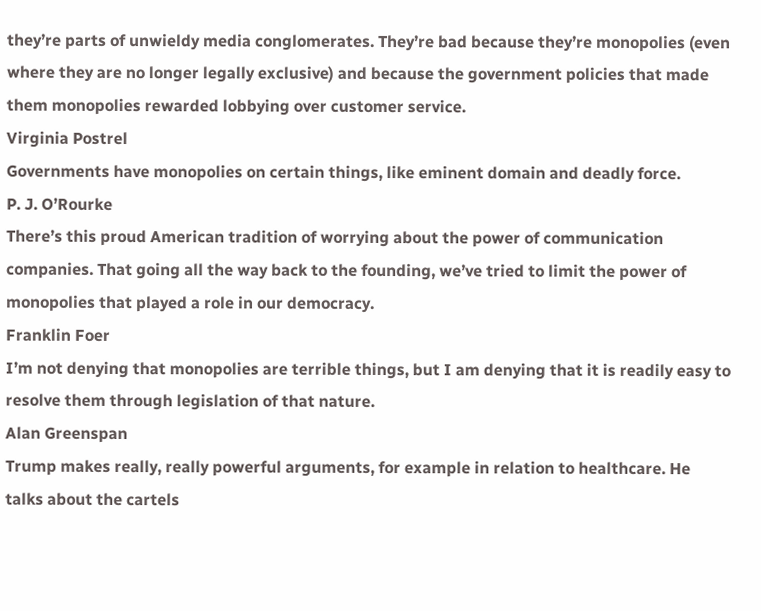they’re parts of unwieldy media conglomerates. They’re bad because they’re monopolies (even where they are no longer legally exclusive) and because the government policies that made them monopolies rewarded lobbying over customer service.
Virginia Postrel
Governments have monopolies on certain things, like eminent domain and deadly force.
P. J. O’Rourke
There’s this proud American tradition of worrying about the power of communication companies. That going all the way back to the founding, we’ve tried to limit the power of monopolies that played a role in our democracy.
Franklin Foer
I’m not denying that monopolies are terrible things, but I am denying that it is readily easy to resolve them through legislation of that nature.
Alan Greenspan
Trump makes really, really powerful arguments, for example in relation to healthcare. He talks about the cartels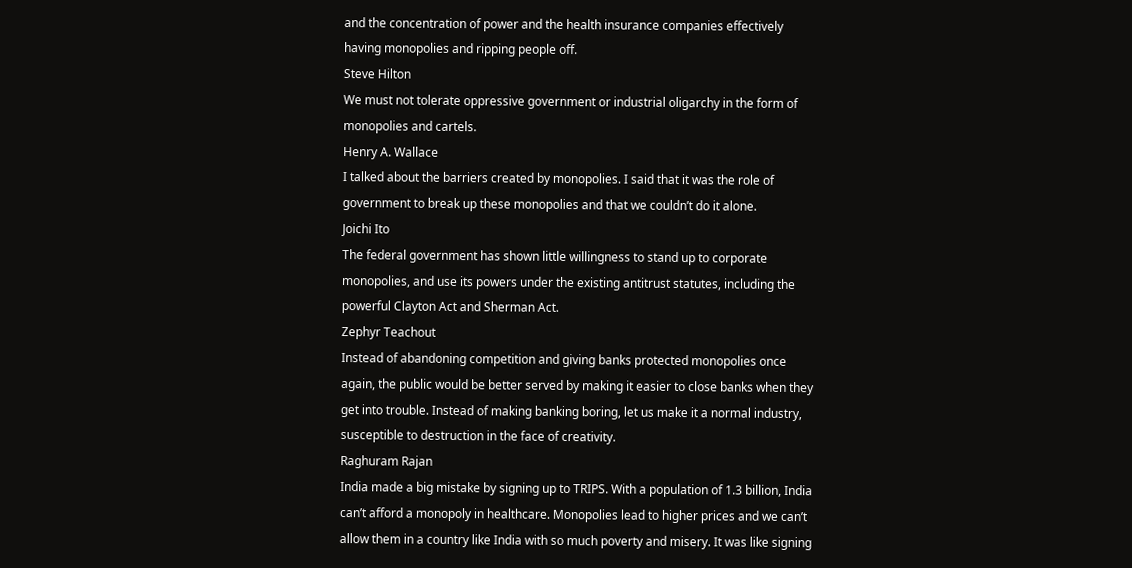and the concentration of power and the health insurance companies effectively having monopolies and ripping people off.
Steve Hilton
We must not tolerate oppressive government or industrial oligarchy in the form of monopolies and cartels.
Henry A. Wallace
I talked about the barriers created by monopolies. I said that it was the role of government to break up these monopolies and that we couldn’t do it alone.
Joichi Ito
The federal government has shown little willingness to stand up to corporate monopolies, and use its powers under the existing antitrust statutes, including the powerful Clayton Act and Sherman Act.
Zephyr Teachout
Instead of abandoning competition and giving banks protected monopolies once again, the public would be better served by making it easier to close banks when they get into trouble. Instead of making banking boring, let us make it a normal industry, susceptible to destruction in the face of creativity.
Raghuram Rajan
India made a big mistake by signing up to TRIPS. With a population of 1.3 billion, India can’t afford a monopoly in healthcare. Monopolies lead to higher prices and we can’t allow them in a country like India with so much poverty and misery. It was like signing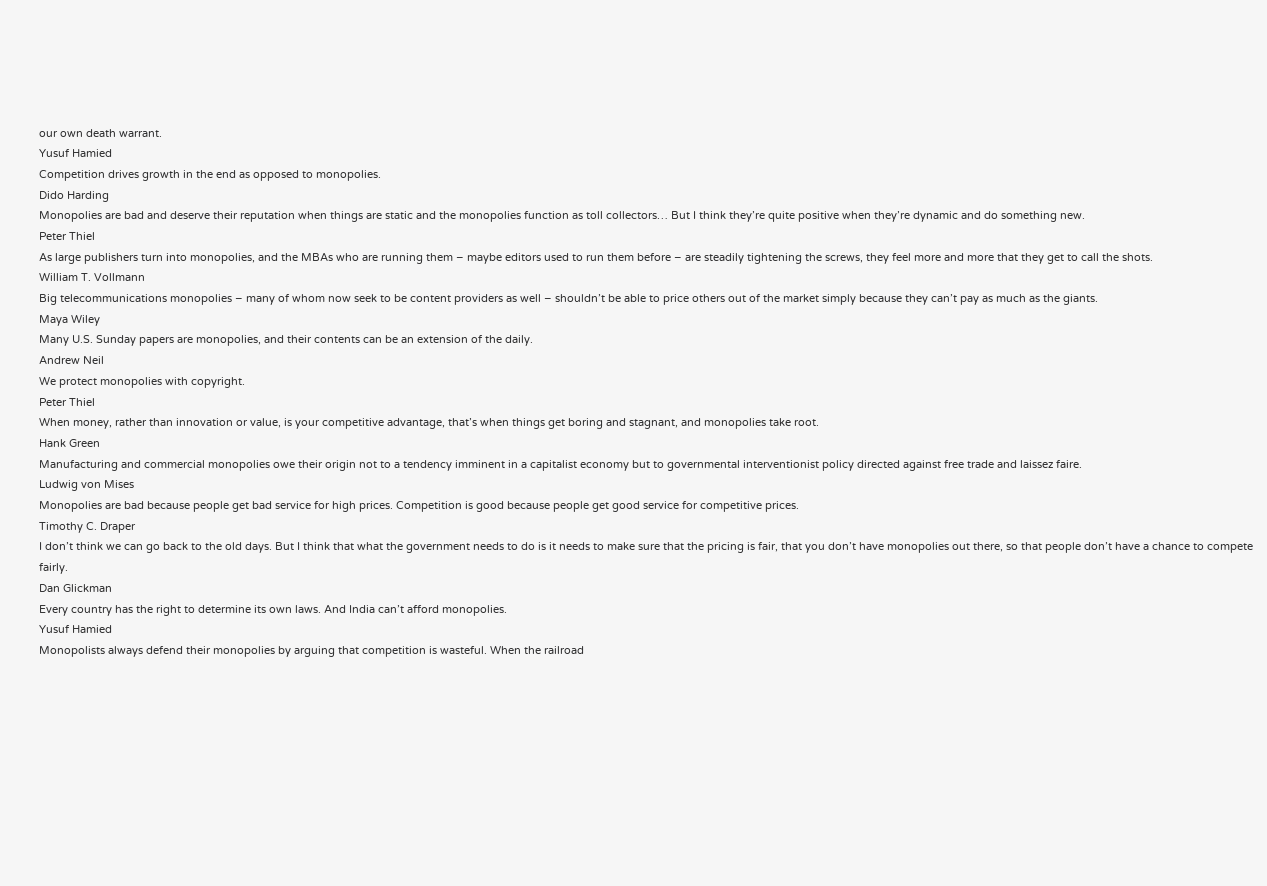our own death warrant.
Yusuf Hamied
Competition drives growth in the end as opposed to monopolies.
Dido Harding
Monopolies are bad and deserve their reputation when things are static and the monopolies function as toll collectors… But I think they’re quite positive when they’re dynamic and do something new.
Peter Thiel
As large publishers turn into monopolies, and the MBAs who are running them – maybe editors used to run them before – are steadily tightening the screws, they feel more and more that they get to call the shots.
William T. Vollmann
Big telecommunications monopolies – many of whom now seek to be content providers as well – shouldn’t be able to price others out of the market simply because they can’t pay as much as the giants.
Maya Wiley
Many U.S. Sunday papers are monopolies, and their contents can be an extension of the daily.
Andrew Neil
We protect monopolies with copyright.
Peter Thiel
When money, rather than innovation or value, is your competitive advantage, that’s when things get boring and stagnant, and monopolies take root.
Hank Green
Manufacturing and commercial monopolies owe their origin not to a tendency imminent in a capitalist economy but to governmental interventionist policy directed against free trade and laissez faire.
Ludwig von Mises
Monopolies are bad because people get bad service for high prices. Competition is good because people get good service for competitive prices.
Timothy C. Draper
I don’t think we can go back to the old days. But I think that what the government needs to do is it needs to make sure that the pricing is fair, that you don’t have monopolies out there, so that people don’t have a chance to compete fairly.
Dan Glickman
Every country has the right to determine its own laws. And India can’t afford monopolies.
Yusuf Hamied
Monopolists always defend their monopolies by arguing that competition is wasteful. When the railroad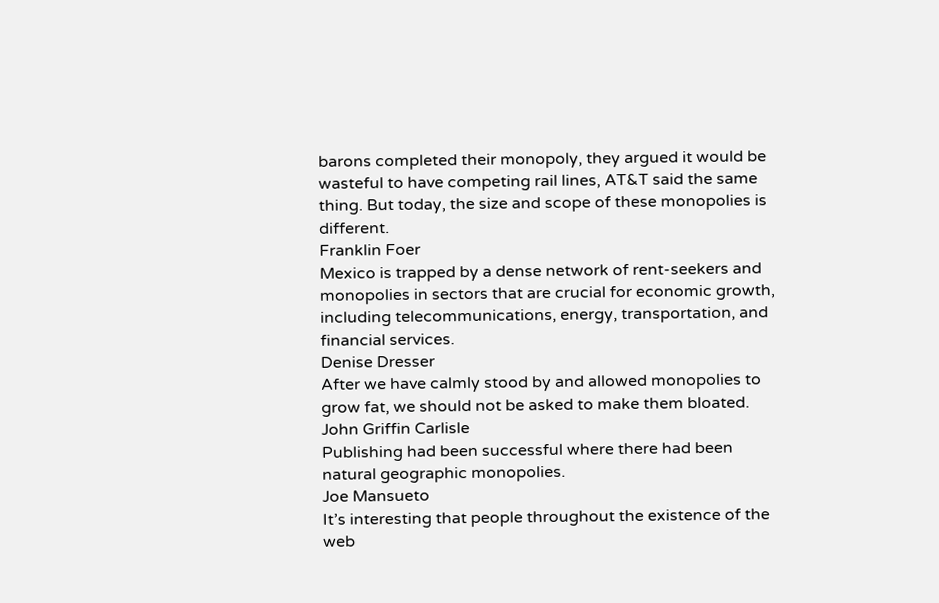barons completed their monopoly, they argued it would be wasteful to have competing rail lines, AT&T said the same thing. But today, the size and scope of these monopolies is different.
Franklin Foer
Mexico is trapped by a dense network of rent-seekers and monopolies in sectors that are crucial for economic growth, including telecommunications, energy, transportation, and financial services.
Denise Dresser
After we have calmly stood by and allowed monopolies to grow fat, we should not be asked to make them bloated.
John Griffin Carlisle
Publishing had been successful where there had been natural geographic monopolies.
Joe Mansueto
It’s interesting that people throughout the existence of the web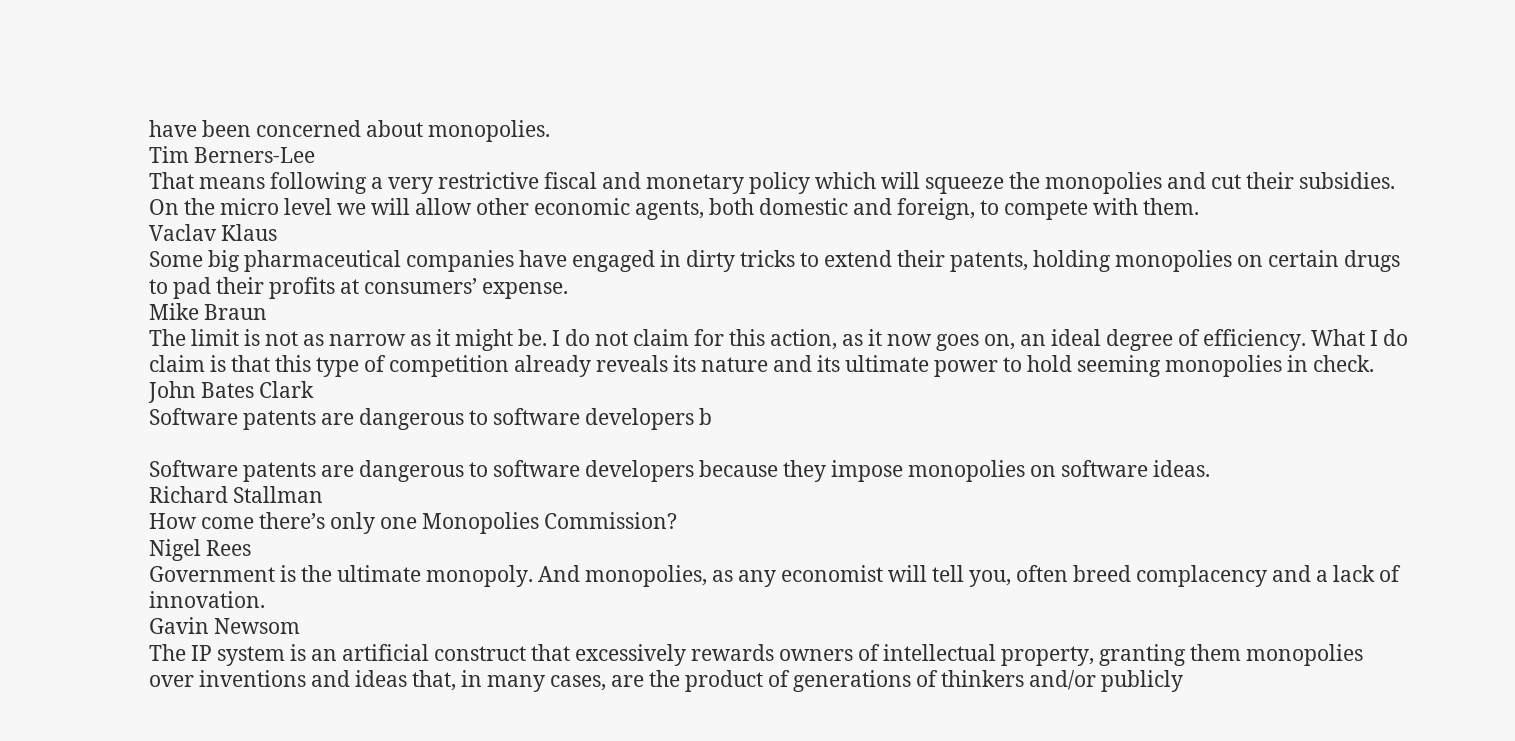have been concerned about monopolies.
Tim Berners-Lee
That means following a very restrictive fiscal and monetary policy which will squeeze the monopolies and cut their subsidies. On the micro level we will allow other economic agents, both domestic and foreign, to compete with them.
Vaclav Klaus
Some big pharmaceutical companies have engaged in dirty tricks to extend their patents, holding monopolies on certain drugs to pad their profits at consumers’ expense.
Mike Braun
The limit is not as narrow as it might be. I do not claim for this action, as it now goes on, an ideal degree of efficiency. What I do claim is that this type of competition already reveals its nature and its ultimate power to hold seeming monopolies in check.
John Bates Clark
Software patents are dangerous to software developers b

Software patents are dangerous to software developers because they impose monopolies on software ideas.
Richard Stallman
How come there’s only one Monopolies Commission?
Nigel Rees
Government is the ultimate monopoly. And monopolies, as any economist will tell you, often breed complacency and a lack of innovation.
Gavin Newsom
The IP system is an artificial construct that excessively rewards owners of intellectual property, granting them monopolies over inventions and ideas that, in many cases, are the product of generations of thinkers and/or publicly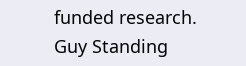funded research.
Guy Standing